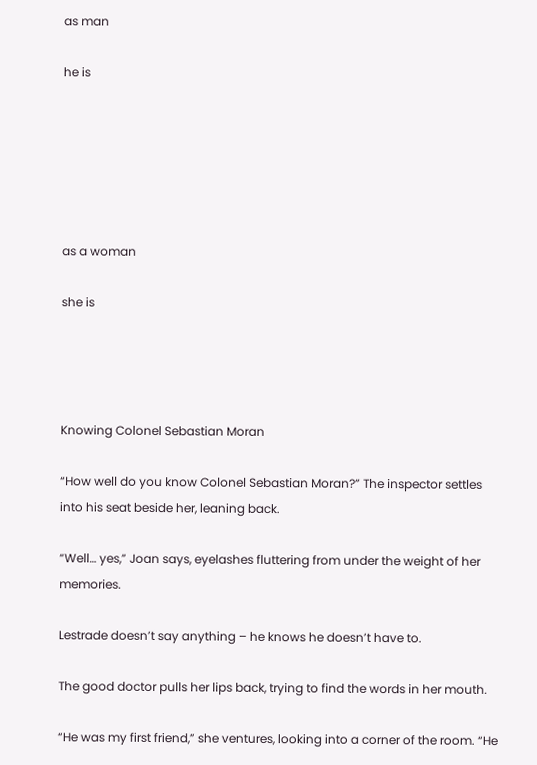as man

he is






as a woman

she is




Knowing Colonel Sebastian Moran

“How well do you know Colonel Sebastian Moran?” The inspector settles into his seat beside her, leaning back.

“Well… yes,” Joan says, eyelashes fluttering from under the weight of her memories.

Lestrade doesn’t say anything – he knows he doesn’t have to.

The good doctor pulls her lips back, trying to find the words in her mouth.

“He was my first friend,” she ventures, looking into a corner of the room. “He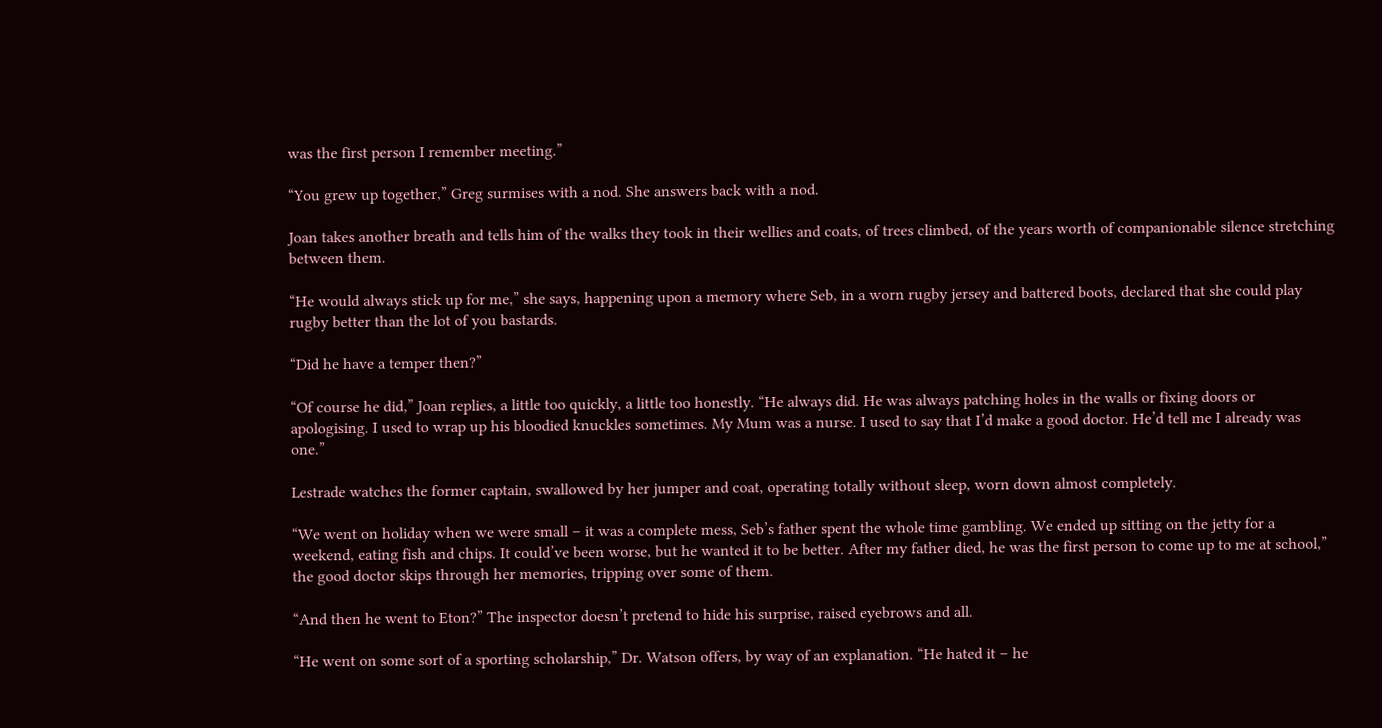was the first person I remember meeting.”

“You grew up together,” Greg surmises with a nod. She answers back with a nod.

Joan takes another breath and tells him of the walks they took in their wellies and coats, of trees climbed, of the years worth of companionable silence stretching between them.

“He would always stick up for me,” she says, happening upon a memory where Seb, in a worn rugby jersey and battered boots, declared that she could play rugby better than the lot of you bastards.

“Did he have a temper then?”

“Of course he did,” Joan replies, a little too quickly, a little too honestly. “He always did. He was always patching holes in the walls or fixing doors or apologising. I used to wrap up his bloodied knuckles sometimes. My Mum was a nurse. I used to say that I’d make a good doctor. He’d tell me I already was one.”

Lestrade watches the former captain, swallowed by her jumper and coat, operating totally without sleep, worn down almost completely.

“We went on holiday when we were small – it was a complete mess, Seb’s father spent the whole time gambling. We ended up sitting on the jetty for a weekend, eating fish and chips. It could’ve been worse, but he wanted it to be better. After my father died, he was the first person to come up to me at school,” the good doctor skips through her memories, tripping over some of them.

“And then he went to Eton?” The inspector doesn’t pretend to hide his surprise, raised eyebrows and all.

“He went on some sort of a sporting scholarship,” Dr. Watson offers, by way of an explanation. “He hated it – he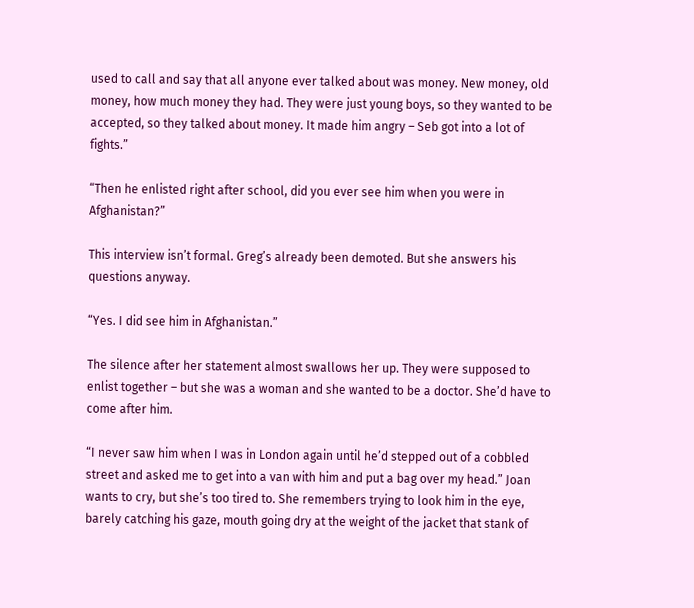used to call and say that all anyone ever talked about was money. New money, old money, how much money they had. They were just young boys, so they wanted to be accepted, so they talked about money. It made him angry – Seb got into a lot of fights.”

“Then he enlisted right after school, did you ever see him when you were in Afghanistan?”

This interview isn’t formal. Greg’s already been demoted. But she answers his questions anyway.

“Yes. I did see him in Afghanistan.”

The silence after her statement almost swallows her up. They were supposed to enlist together – but she was a woman and she wanted to be a doctor. She’d have to come after him.

“I never saw him when I was in London again until he’d stepped out of a cobbled street and asked me to get into a van with him and put a bag over my head.” Joan wants to cry, but she’s too tired to. She remembers trying to look him in the eye, barely catching his gaze, mouth going dry at the weight of the jacket that stank of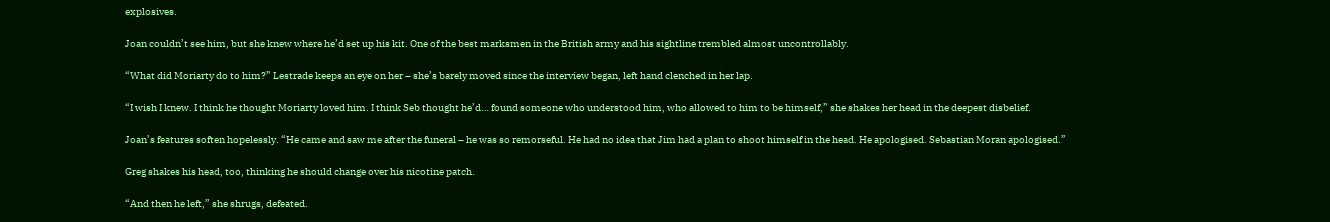explosives.

Joan couldn’t see him, but she knew where he’d set up his kit. One of the best marksmen in the British army and his sightline trembled almost uncontrollably.

“What did Moriarty do to him?” Lestrade keeps an eye on her – she’s barely moved since the interview began, left hand clenched in her lap.

“I wish I knew. I think he thought Moriarty loved him. I think Seb thought he’d… found someone who understood him, who allowed to him to be himself,” she shakes her head in the deepest disbelief.

Joan’s features soften hopelessly. “He came and saw me after the funeral – he was so remorseful. He had no idea that Jim had a plan to shoot himself in the head. He apologised. Sebastian Moran apologised.”

Greg shakes his head, too, thinking he should change over his nicotine patch.

“And then he left,” she shrugs, defeated.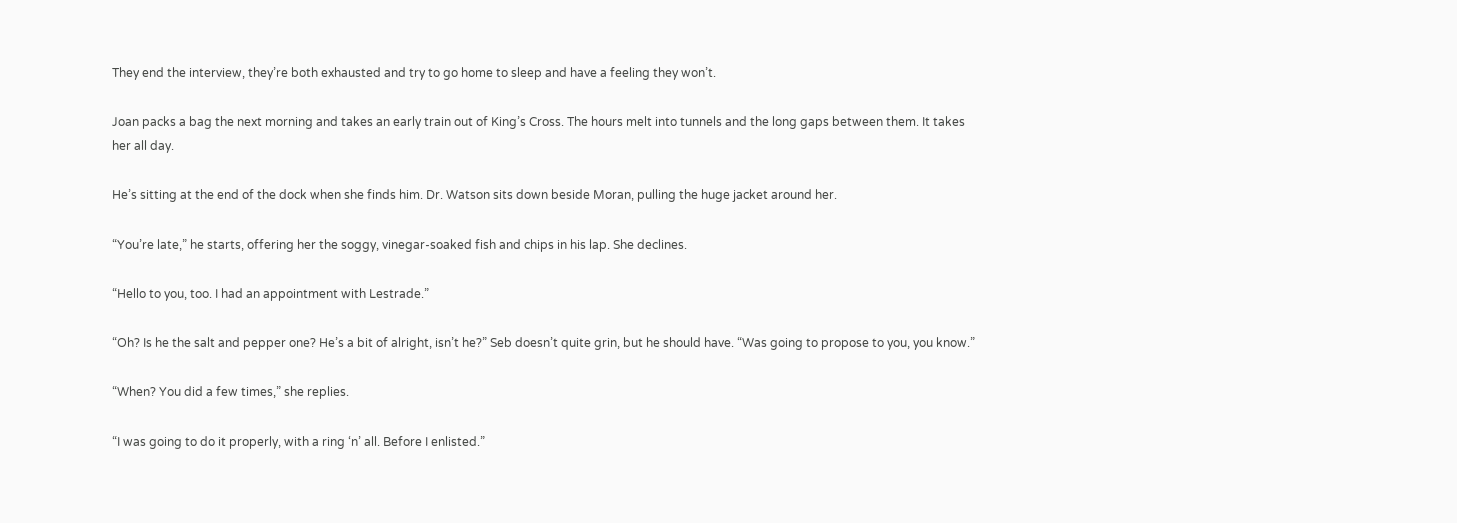They end the interview, they’re both exhausted and try to go home to sleep and have a feeling they won’t.

Joan packs a bag the next morning and takes an early train out of King’s Cross. The hours melt into tunnels and the long gaps between them. It takes her all day.

He’s sitting at the end of the dock when she finds him. Dr. Watson sits down beside Moran, pulling the huge jacket around her.

“You’re late,” he starts, offering her the soggy, vinegar-soaked fish and chips in his lap. She declines.

“Hello to you, too. I had an appointment with Lestrade.”

“Oh? Is he the salt and pepper one? He’s a bit of alright, isn’t he?” Seb doesn’t quite grin, but he should have. “Was going to propose to you, you know.”

“When? You did a few times,” she replies.

“I was going to do it properly, with a ring ‘n’ all. Before I enlisted.”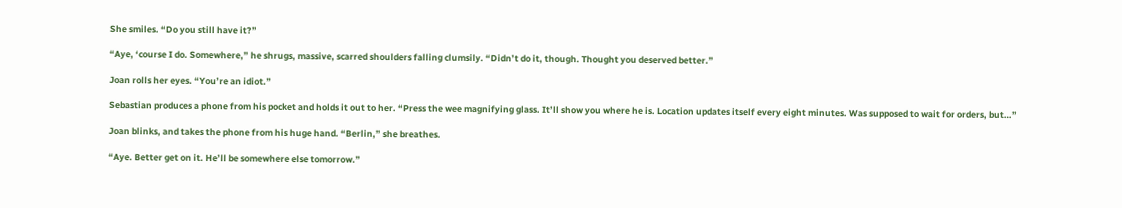She smiles. “Do you still have it?”

“Aye, ‘course I do. Somewhere,” he shrugs, massive, scarred shoulders falling clumsily. “Didn’t do it, though. Thought you deserved better.”

Joan rolls her eyes. “You’re an idiot.”

Sebastian produces a phone from his pocket and holds it out to her. “Press the wee magnifying glass. It’ll show you where he is. Location updates itself every eight minutes. Was supposed to wait for orders, but…”

Joan blinks, and takes the phone from his huge hand. “Berlin,” she breathes.

“Aye. Better get on it. He’ll be somewhere else tomorrow.”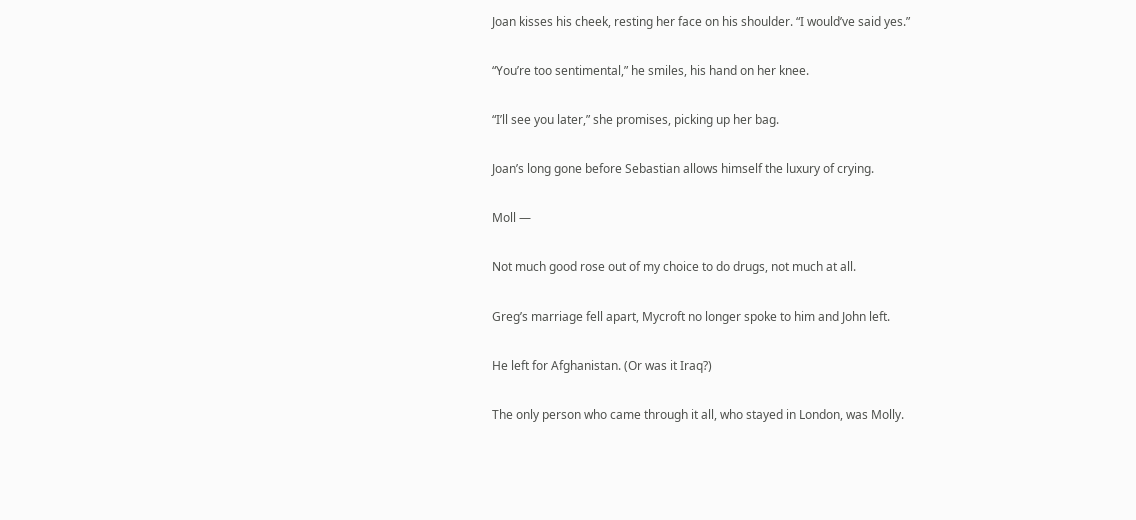Joan kisses his cheek, resting her face on his shoulder. “I would’ve said yes.”

“You’re too sentimental,” he smiles, his hand on her knee.

“I’ll see you later,” she promises, picking up her bag.

Joan’s long gone before Sebastian allows himself the luxury of crying.

Moll —

Not much good rose out of my choice to do drugs, not much at all.

Greg’s marriage fell apart, Mycroft no longer spoke to him and John left.

He left for Afghanistan. (Or was it Iraq?)

The only person who came through it all, who stayed in London, was Molly.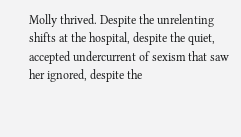Molly thrived. Despite the unrelenting shifts at the hospital, despite the quiet, accepted undercurrent of sexism that saw her ignored, despite the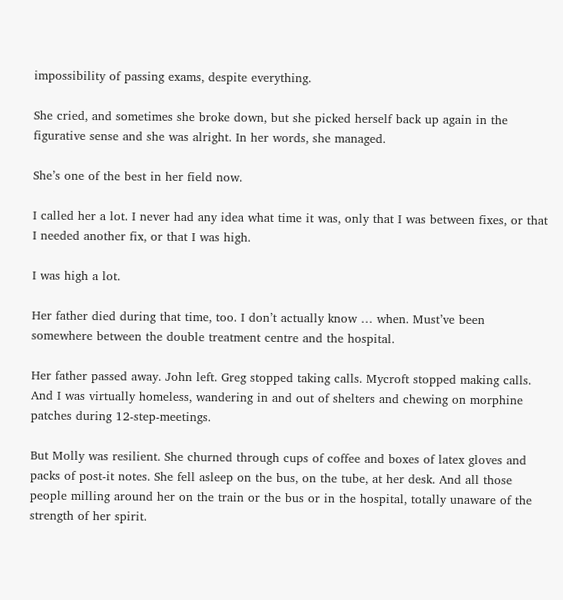impossibility of passing exams, despite everything.

She cried, and sometimes she broke down, but she picked herself back up again in the figurative sense and she was alright. In her words, she managed.

She’s one of the best in her field now.

I called her a lot. I never had any idea what time it was, only that I was between fixes, or that I needed another fix, or that I was high.

I was high a lot.

Her father died during that time, too. I don’t actually know … when. Must’ve been somewhere between the double treatment centre and the hospital.

Her father passed away. John left. Greg stopped taking calls. Mycroft stopped making calls. And I was virtually homeless, wandering in and out of shelters and chewing on morphine patches during 12-step-meetings.

But Molly was resilient. She churned through cups of coffee and boxes of latex gloves and packs of post-it notes. She fell asleep on the bus, on the tube, at her desk. And all those people milling around her on the train or the bus or in the hospital, totally unaware of the strength of her spirit.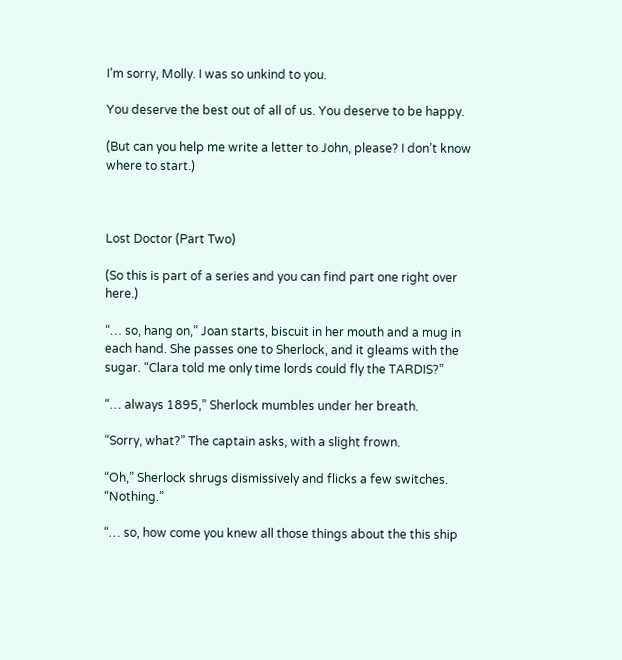I’m sorry, Molly. I was so unkind to you.

You deserve the best out of all of us. You deserve to be happy.

(But can you help me write a letter to John, please? I don’t know where to start.)



Lost Doctor (Part Two)

(So this is part of a series and you can find part one right over here.)

“… so, hang on,” Joan starts, biscuit in her mouth and a mug in each hand. She passes one to Sherlock, and it gleams with the sugar. “Clara told me only time lords could fly the TARDIS?”

“… always 1895,” Sherlock mumbles under her breath.

“Sorry, what?” The captain asks, with a slight frown.

“Oh,” Sherlock shrugs dismissively and flicks a few switches. “Nothing.”

“… so, how come you knew all those things about the this ship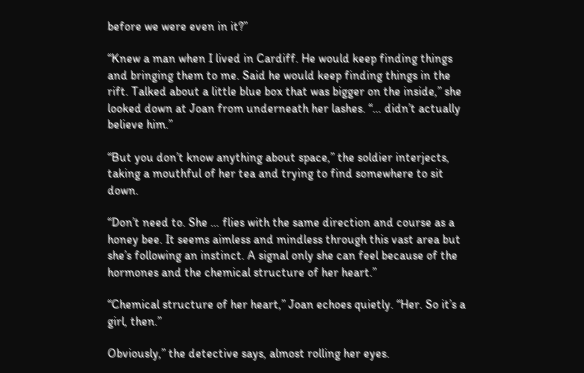before we were even in it?”

“Knew a man when I lived in Cardiff. He would keep finding things and bringing them to me. Said he would keep finding things in the rift. Talked about a little blue box that was bigger on the inside,” she looked down at Joan from underneath her lashes. “… didn’t actually believe him.”

“But you don’t know anything about space,” the soldier interjects, taking a mouthful of her tea and trying to find somewhere to sit down.

“Don’t need to. She … flies with the same direction and course as a honey bee. It seems aimless and mindless through this vast area but she’s following an instinct. A signal only she can feel because of the hormones and the chemical structure of her heart.”

“Chemical structure of her heart,” Joan echoes quietly. “Her. So it’s a girl, then.”

Obviously,” the detective says, almost rolling her eyes.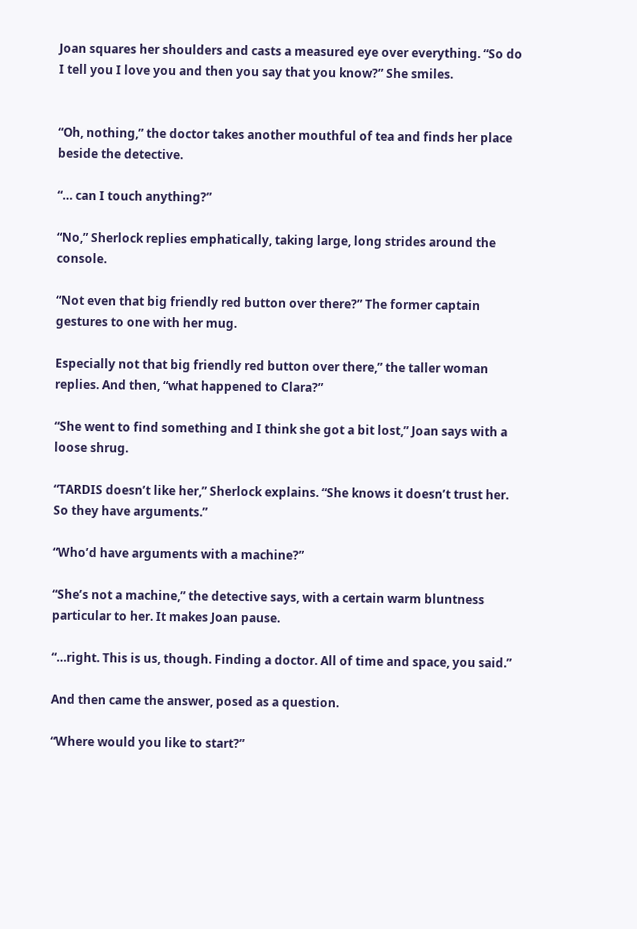Joan squares her shoulders and casts a measured eye over everything. “So do I tell you I love you and then you say that you know?” She smiles.


“Oh, nothing,” the doctor takes another mouthful of tea and finds her place beside the detective.

“… can I touch anything?”

“No,” Sherlock replies emphatically, taking large, long strides around the console.

“Not even that big friendly red button over there?” The former captain gestures to one with her mug.

Especially not that big friendly red button over there,” the taller woman replies. And then, “what happened to Clara?”

“She went to find something and I think she got a bit lost,” Joan says with a loose shrug.

“TARDIS doesn’t like her,” Sherlock explains. “She knows it doesn’t trust her. So they have arguments.”

“Who’d have arguments with a machine?”

“She’s not a machine,” the detective says, with a certain warm bluntness particular to her. It makes Joan pause.

“…right. This is us, though. Finding a doctor. All of time and space, you said.”

And then came the answer, posed as a question.

“Where would you like to start?”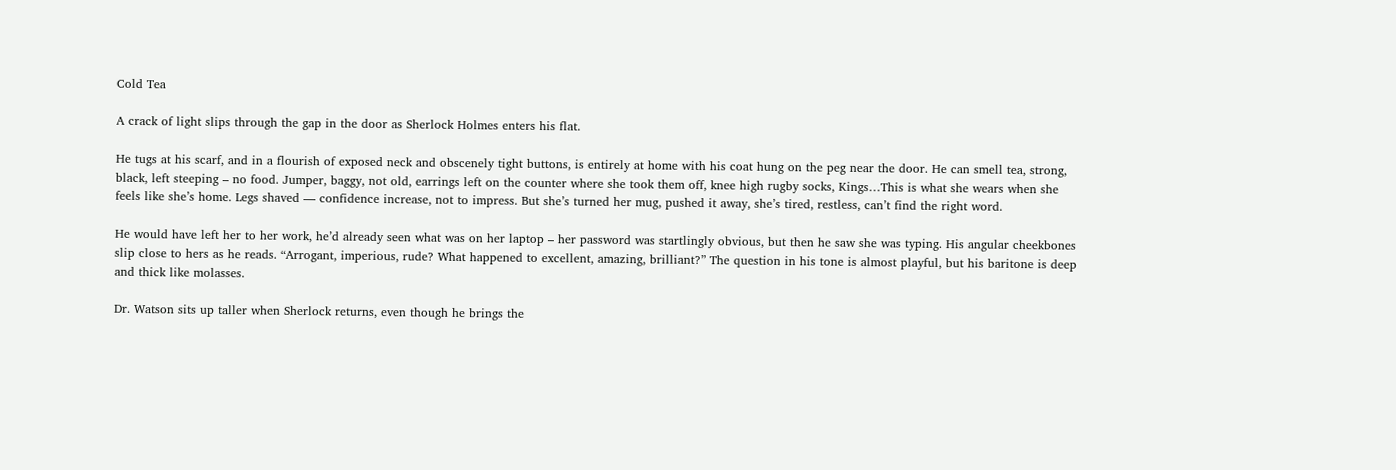Cold Tea

A crack of light slips through the gap in the door as Sherlock Holmes enters his flat.

He tugs at his scarf, and in a flourish of exposed neck and obscenely tight buttons, is entirely at home with his coat hung on the peg near the door. He can smell tea, strong, black, left steeping – no food. Jumper, baggy, not old, earrings left on the counter where she took them off, knee high rugby socks, Kings…This is what she wears when she feels like she’s home. Legs shaved — confidence increase, not to impress. But she’s turned her mug, pushed it away, she’s tired, restless, can’t find the right word.

He would have left her to her work, he’d already seen what was on her laptop – her password was startlingly obvious, but then he saw she was typing. His angular cheekbones slip close to hers as he reads. “Arrogant, imperious, rude? What happened to excellent, amazing, brilliant?” The question in his tone is almost playful, but his baritone is deep and thick like molasses.

Dr. Watson sits up taller when Sherlock returns, even though he brings the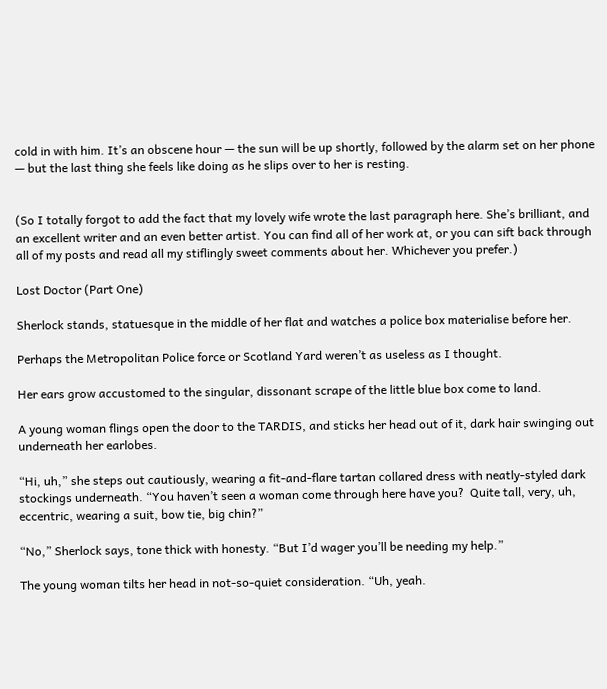cold in with him. It’s an obscene hour — the sun will be up shortly, followed by the alarm set on her phone — but the last thing she feels like doing as he slips over to her is resting.


(So I totally forgot to add the fact that my lovely wife wrote the last paragraph here. She’s brilliant, and an excellent writer and an even better artist. You can find all of her work at, or you can sift back through all of my posts and read all my stiflingly sweet comments about her. Whichever you prefer.)

Lost Doctor (Part One)

Sherlock stands, statuesque in the middle of her flat and watches a police box materialise before her.

Perhaps the Metropolitan Police force or Scotland Yard weren’t as useless as I thought.

Her ears grow accustomed to the singular, dissonant scrape of the little blue box come to land.

A young woman flings open the door to the TARDIS, and sticks her head out of it, dark hair swinging out underneath her earlobes.

“Hi, uh,” she steps out cautiously, wearing a fit-and-flare tartan collared dress with neatly-styled dark stockings underneath. “You haven’t seen a woman come through here have you?  Quite tall, very, uh, eccentric, wearing a suit, bow tie, big chin?”

“No,” Sherlock says, tone thick with honesty. “But I’d wager you’ll be needing my help.”

The young woman tilts her head in not-so-quiet consideration. “Uh, yeah.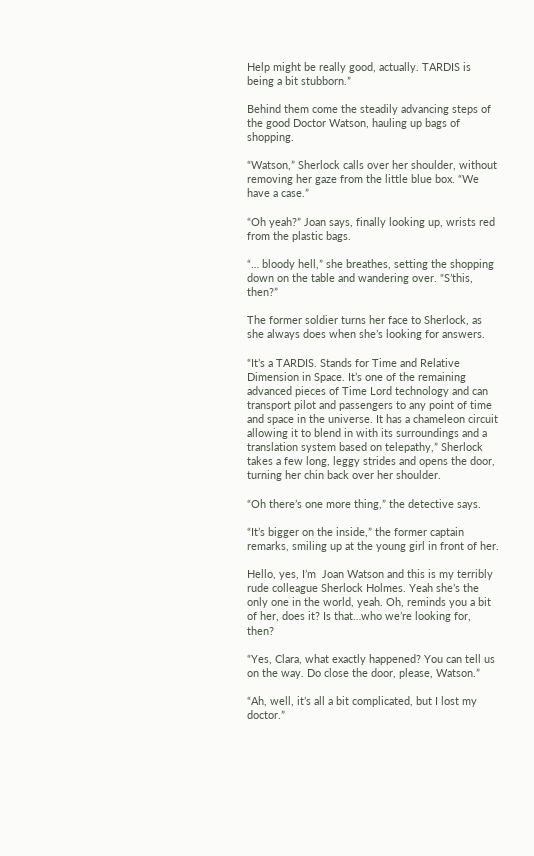Help might be really good, actually. TARDIS is being a bit stubborn.”

Behind them come the steadily advancing steps of the good Doctor Watson, hauling up bags of shopping.

“Watson,” Sherlock calls over her shoulder, without removing her gaze from the little blue box. “We have a case.”

“Oh yeah?” Joan says, finally looking up, wrists red from the plastic bags.

“… bloody hell,” she breathes, setting the shopping down on the table and wandering over. “S’this, then?”

The former soldier turns her face to Sherlock, as she always does when she’s looking for answers.

“It’s a TARDIS. Stands for Time and Relative Dimension in Space. It’s one of the remaining advanced pieces of Time Lord technology and can transport pilot and passengers to any point of time and space in the universe. It has a chameleon circuit allowing it to blend in with its surroundings and a translation system based on telepathy,” Sherlock takes a few long, leggy strides and opens the door, turning her chin back over her shoulder.

“Oh there’s one more thing,” the detective says.

“It’s bigger on the inside,” the former captain remarks, smiling up at the young girl in front of her.

Hello, yes, I’m  Joan Watson and this is my terribly rude colleague Sherlock Holmes. Yeah she’s the only one in the world, yeah. Oh, reminds you a bit of her, does it? Is that…who we’re looking for, then?

“Yes, Clara, what exactly happened? You can tell us on the way. Do close the door, please, Watson.”

“Ah, well, it’s all a bit complicated, but I lost my doctor.”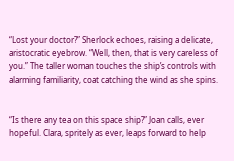“Lost your doctor?” Sherlock echoes, raising a delicate, aristocratic eyebrow. “Well, then, that is very careless of you.” The taller woman touches the ship’s controls with alarming familiarity, coat catching the wind as she spins.


“Is there any tea on this space ship?” Joan calls, ever hopeful. Clara, spritely as ever, leaps forward to help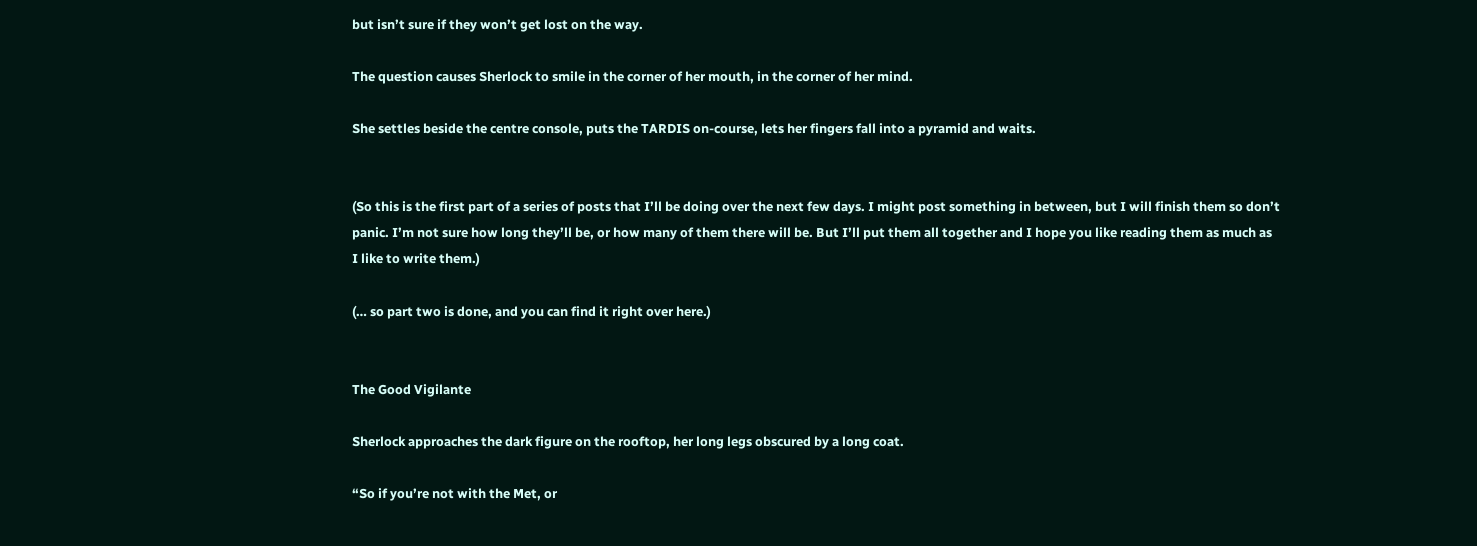but isn’t sure if they won’t get lost on the way.

The question causes Sherlock to smile in the corner of her mouth, in the corner of her mind.

She settles beside the centre console, puts the TARDIS on-course, lets her fingers fall into a pyramid and waits.


(So this is the first part of a series of posts that I’ll be doing over the next few days. I might post something in between, but I will finish them so don’t panic. I’m not sure how long they’ll be, or how many of them there will be. But I’ll put them all together and I hope you like reading them as much as I like to write them.)

(… so part two is done, and you can find it right over here.)


The Good Vigilante

Sherlock approaches the dark figure on the rooftop, her long legs obscured by a long coat.

“So if you’re not with the Met, or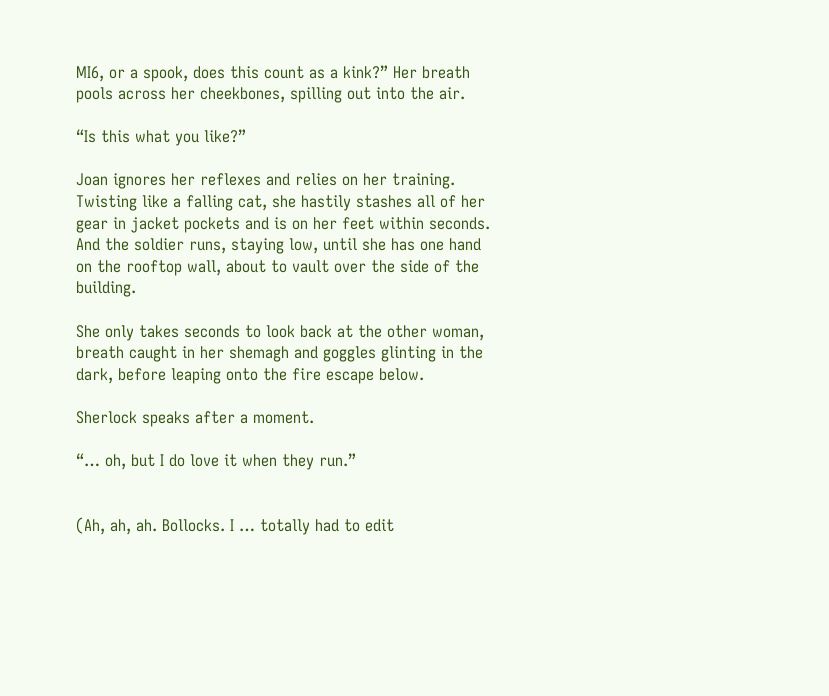MI6, or a spook, does this count as a kink?” Her breath pools across her cheekbones, spilling out into the air.

“Is this what you like?”

Joan ignores her reflexes and relies on her training. Twisting like a falling cat, she hastily stashes all of her gear in jacket pockets and is on her feet within seconds. And the soldier runs, staying low, until she has one hand on the rooftop wall, about to vault over the side of the building.

She only takes seconds to look back at the other woman, breath caught in her shemagh and goggles glinting in the dark, before leaping onto the fire escape below.

Sherlock speaks after a moment.

“… oh, but I do love it when they run.”


(Ah, ah, ah. Bollocks. I … totally had to edit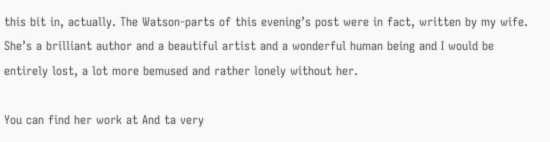this bit in, actually. The Watson-parts of this evening’s post were in fact, written by my wife. She’s a brilliant author and a beautiful artist and a wonderful human being and I would be entirely lost, a lot more bemused and rather lonely without her.

You can find her work at And ta very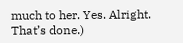much to her. Yes. Alright. That’s done.)